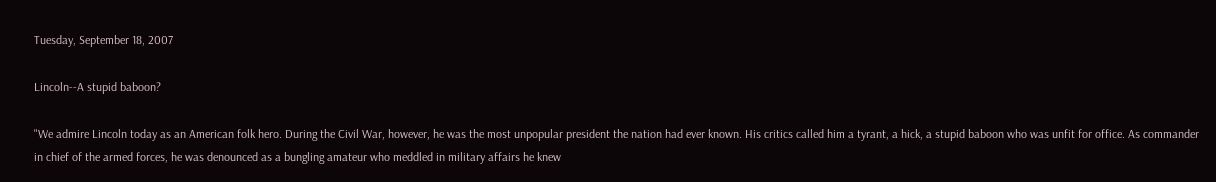Tuesday, September 18, 2007

Lincoln--A stupid baboon?

"We admire Lincoln today as an American folk hero. During the Civil War, however, he was the most unpopular president the nation had ever known. His critics called him a tyrant, a hick, a stupid baboon who was unfit for office. As commander in chief of the armed forces, he was denounced as a bungling amateur who meddled in military affairs he knew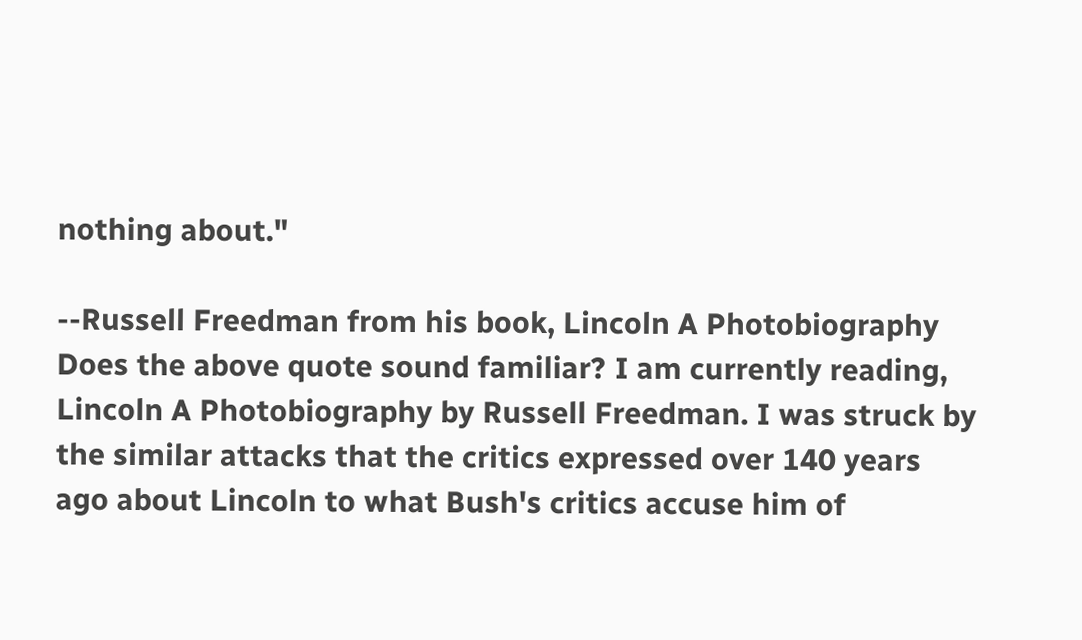nothing about."

--Russell Freedman from his book, Lincoln A Photobiography
Does the above quote sound familiar? I am currently reading, Lincoln A Photobiography by Russell Freedman. I was struck by the similar attacks that the critics expressed over 140 years ago about Lincoln to what Bush's critics accuse him of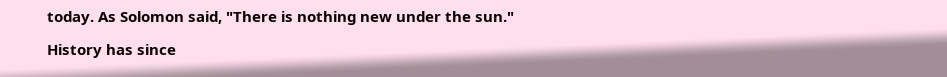today. As Solomon said, "There is nothing new under the sun."

History has since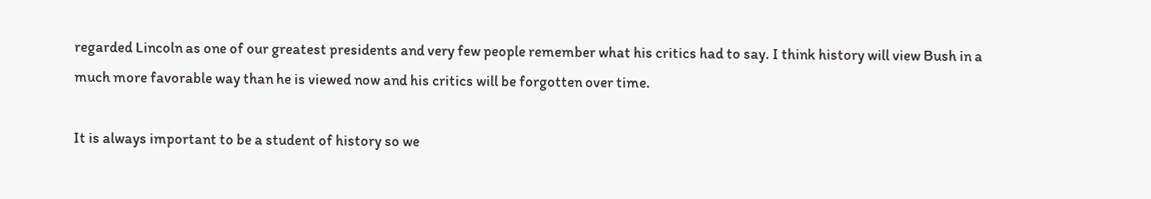regarded Lincoln as one of our greatest presidents and very few people remember what his critics had to say. I think history will view Bush in a much more favorable way than he is viewed now and his critics will be forgotten over time.

It is always important to be a student of history so we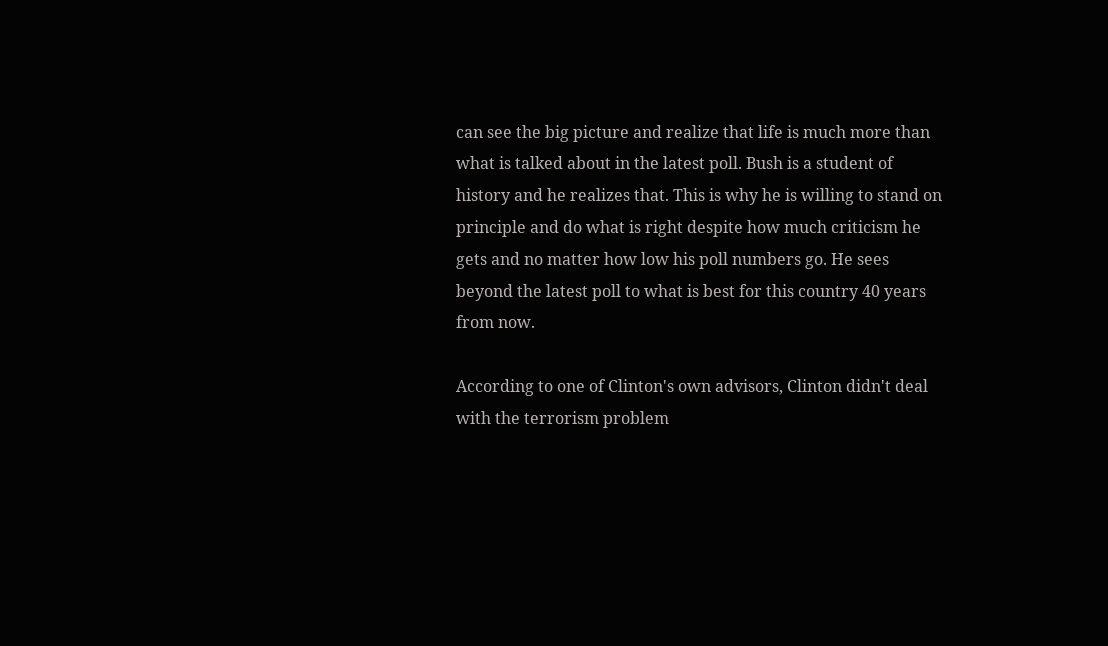can see the big picture and realize that life is much more than what is talked about in the latest poll. Bush is a student of history and he realizes that. This is why he is willing to stand on principle and do what is right despite how much criticism he gets and no matter how low his poll numbers go. He sees beyond the latest poll to what is best for this country 40 years from now.

According to one of Clinton's own advisors, Clinton didn't deal with the terrorism problem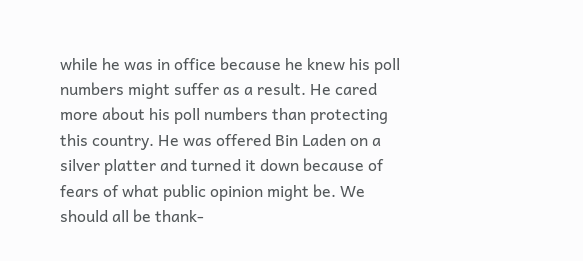while he was in office because he knew his poll numbers might suffer as a result. He cared more about his poll numbers than protecting this country. He was offered Bin Laden on a silver platter and turned it down because of fears of what public opinion might be. We should all be thank-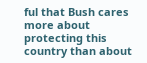ful that Bush cares more about protecting this country than about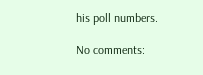his poll numbers.

No comments: